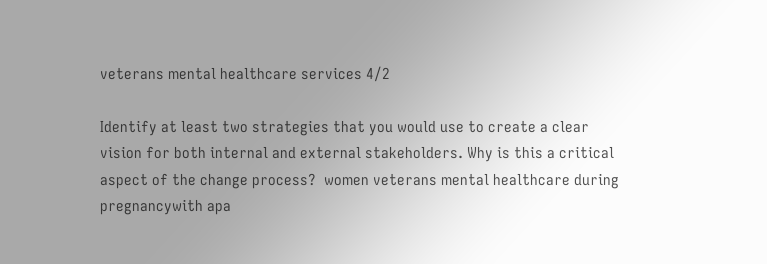veterans mental healthcare services 4/2

Identify at least two strategies that you would use to create a clear vision for both internal and external stakeholders. Why is this a critical aspect of the change process?  women veterans mental healthcare during pregnancywith apa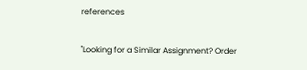references

"Looking for a Similar Assignment? Order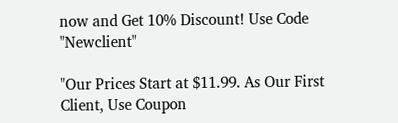now and Get 10% Discount! Use Code "Newclient"

"Our Prices Start at $11.99. As Our First Client, Use Coupon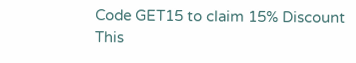Code GET15 to claim 15% Discount This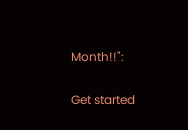Month!!":

Get started